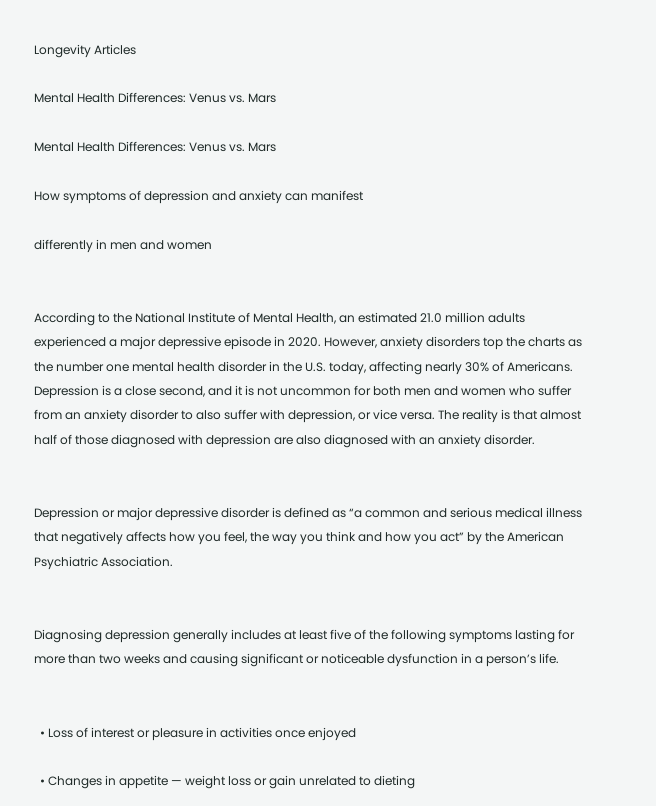Longevity Articles

Mental Health Differences: Venus vs. Mars

Mental Health Differences: Venus vs. Mars

How symptoms of depression and anxiety can manifest

differently in men and women


According to the National Institute of Mental Health, an estimated 21.0 million adults experienced a major depressive episode in 2020. However, anxiety disorders top the charts as the number one mental health disorder in the U.S. today, affecting nearly 30% of Americans. Depression is a close second, and it is not uncommon for both men and women who suffer from an anxiety disorder to also suffer with depression, or vice versa. The reality is that almost half of those diagnosed with depression are also diagnosed with an anxiety disorder.


Depression or major depressive disorder is defined as “a common and serious medical illness that negatively affects how you feel, the way you think and how you act” by the American Psychiatric Association.


Diagnosing depression generally includes at least five of the following symptoms lasting for more than two weeks and causing significant or noticeable dysfunction in a person’s life.


  • Loss of interest or pleasure in activities once enjoyed

  • Changes in appetite — weight loss or gain unrelated to dieting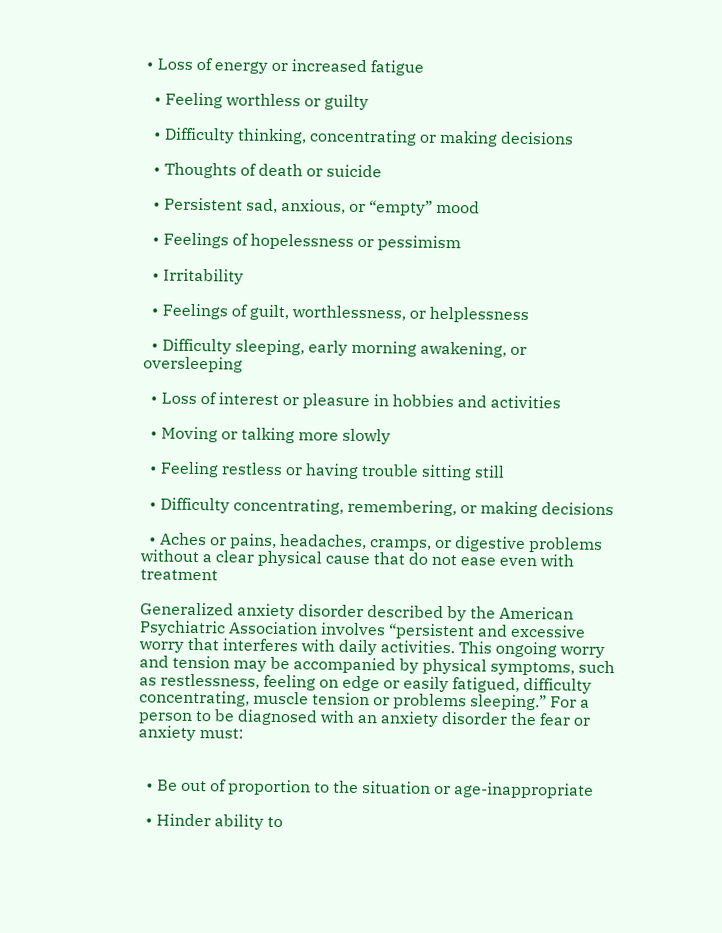• Loss of energy or increased fatigue

  • Feeling worthless or guilty

  • Difficulty thinking, concentrating or making decisions

  • Thoughts of death or suicide

  • Persistent sad, anxious, or “empty” mood

  • Feelings of hopelessness or pessimism

  • Irritability

  • Feelings of guilt, worthlessness, or helplessness

  • Difficulty sleeping, early morning awakening, or oversleeping

  • Loss of interest or pleasure in hobbies and activities

  • Moving or talking more slowly

  • Feeling restless or having trouble sitting still

  • Difficulty concentrating, remembering, or making decisions

  • Aches or pains, headaches, cramps, or digestive problems without a clear physical cause that do not ease even with treatment

Generalized anxiety disorder described by the American Psychiatric Association involves “persistent and excessive worry that interferes with daily activities. This ongoing worry and tension may be accompanied by physical symptoms, such as restlessness, feeling on edge or easily fatigued, difficulty concentrating, muscle tension or problems sleeping.” For a person to be diagnosed with an anxiety disorder the fear or anxiety must:


  • Be out of proportion to the situation or age-inappropriate

  • Hinder ability to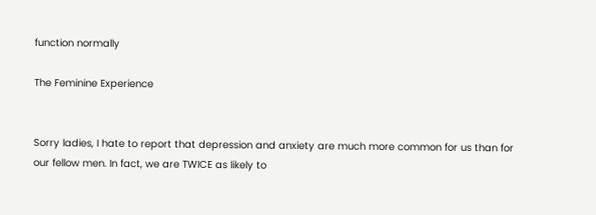function normally

The Feminine Experience


Sorry ladies, I hate to report that depression and anxiety are much more common for us than for our fellow men. In fact, we are TWICE as likely to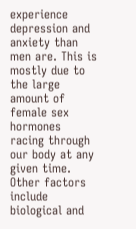experience depression and anxiety than men are. This is mostly due to the large amount of female sex hormones racing through our body at any given time. Other factors include biological and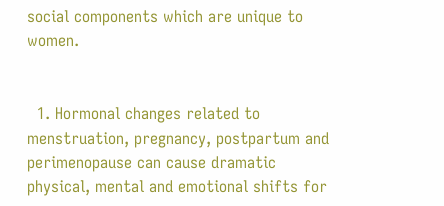social components which are unique to women.


  1. Hormonal changes related to menstruation, pregnancy, postpartum and perimenopause can cause dramatic physical, mental and emotional shifts for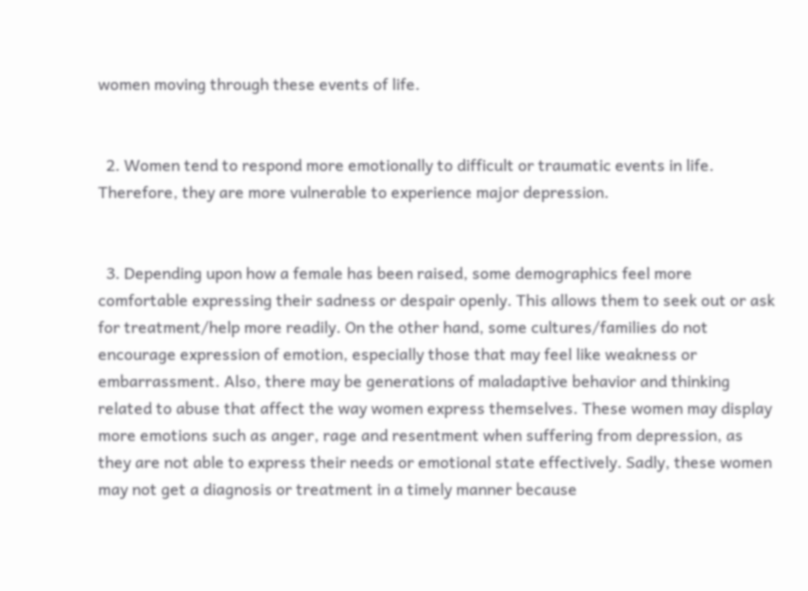women moving through these events of life.


  2. Women tend to respond more emotionally to difficult or traumatic events in life. Therefore, they are more vulnerable to experience major depression.


  3. Depending upon how a female has been raised, some demographics feel more comfortable expressing their sadness or despair openly. This allows them to seek out or ask for treatment/help more readily. On the other hand, some cultures/families do not encourage expression of emotion, especially those that may feel like weakness or embarrassment. Also, there may be generations of maladaptive behavior and thinking related to abuse that affect the way women express themselves. These women may display more emotions such as anger, rage and resentment when suffering from depression, as they are not able to express their needs or emotional state effectively. Sadly, these women may not get a diagnosis or treatment in a timely manner because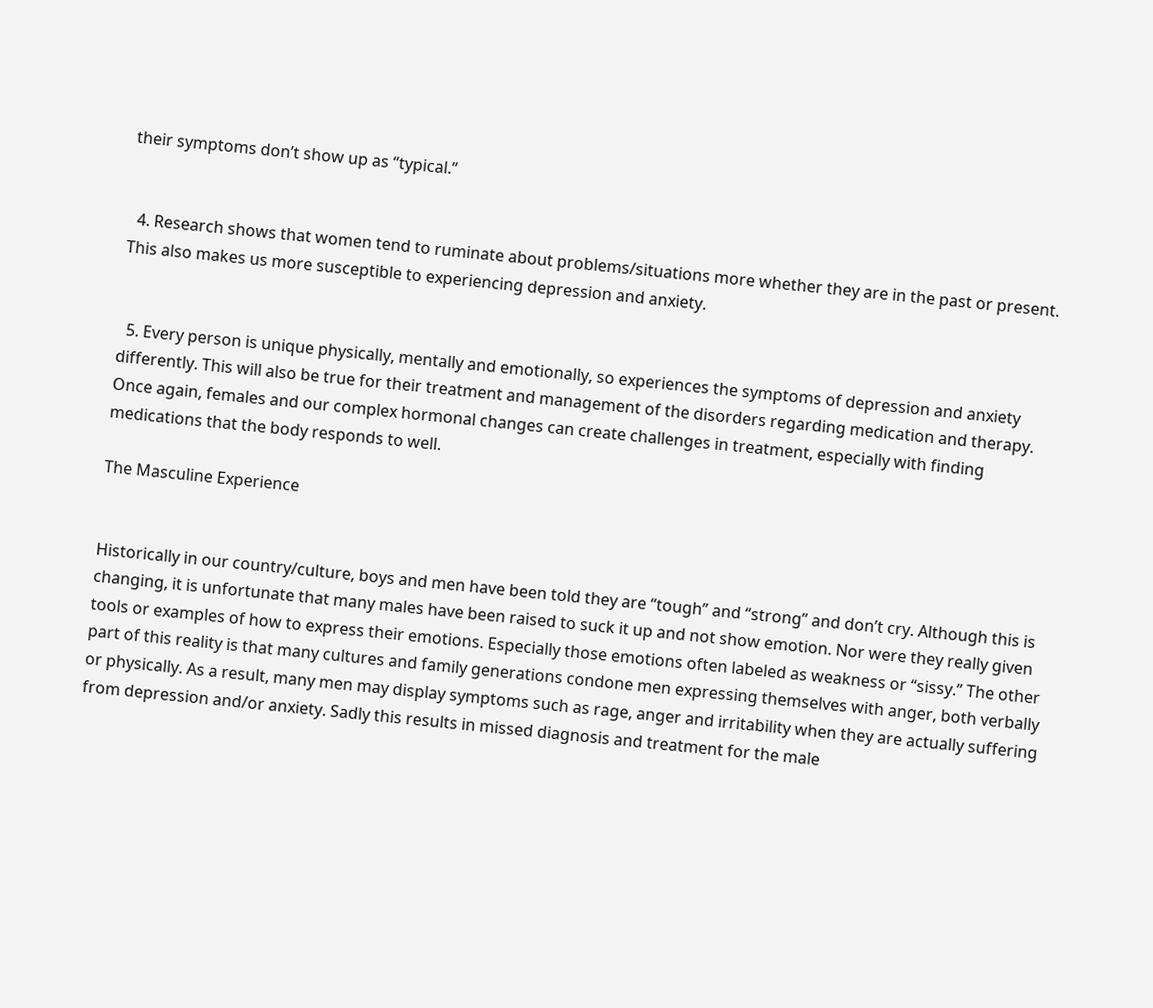their symptoms don’t show up as “typical.”


  4. Research shows that women tend to ruminate about problems/situations more whether they are in the past or present. This also makes us more susceptible to experiencing depression and anxiety.


  5. Every person is unique physically, mentally and emotionally, so experiences the symptoms of depression and anxiety differently. This will also be true for their treatment and management of the disorders regarding medication and therapy. Once again, females and our complex hormonal changes can create challenges in treatment, especially with finding medications that the body responds to well.

The Masculine Experience


Historically in our country/culture, boys and men have been told they are “tough” and “strong” and don’t cry. Although this is changing, it is unfortunate that many males have been raised to suck it up and not show emotion. Nor were they really given tools or examples of how to express their emotions. Especially those emotions often labeled as weakness or “sissy.” The other part of this reality is that many cultures and family generations condone men expressing themselves with anger, both verbally or physically. As a result, many men may display symptoms such as rage, anger and irritability when they are actually suffering from depression and/or anxiety. Sadly this results in missed diagnosis and treatment for the male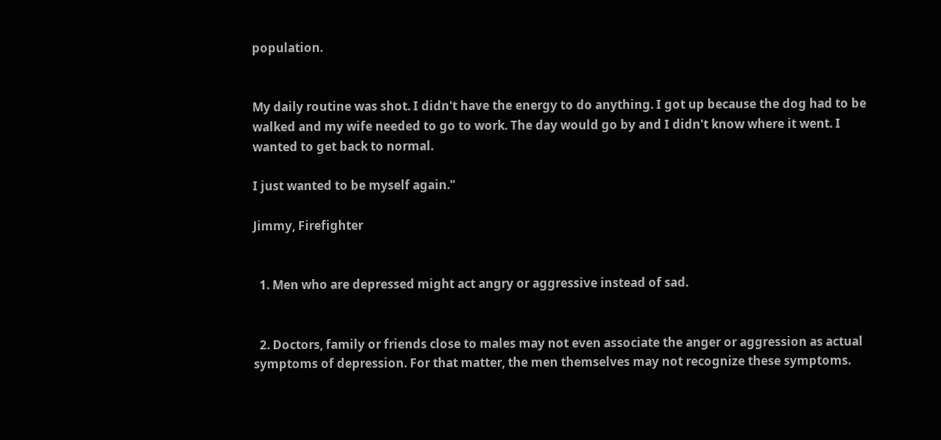population.


My daily routine was shot. I didn't have the energy to do anything. I got up because the dog had to be walked and my wife needed to go to work. The day would go by and I didn't know where it went. I wanted to get back to normal.

I just wanted to be myself again."

Jimmy, Firefighter


  1. Men who are depressed might act angry or aggressive instead of sad.


  2. Doctors, family or friends close to males may not even associate the anger or aggression as actual symptoms of depression. For that matter, the men themselves may not recognize these symptoms.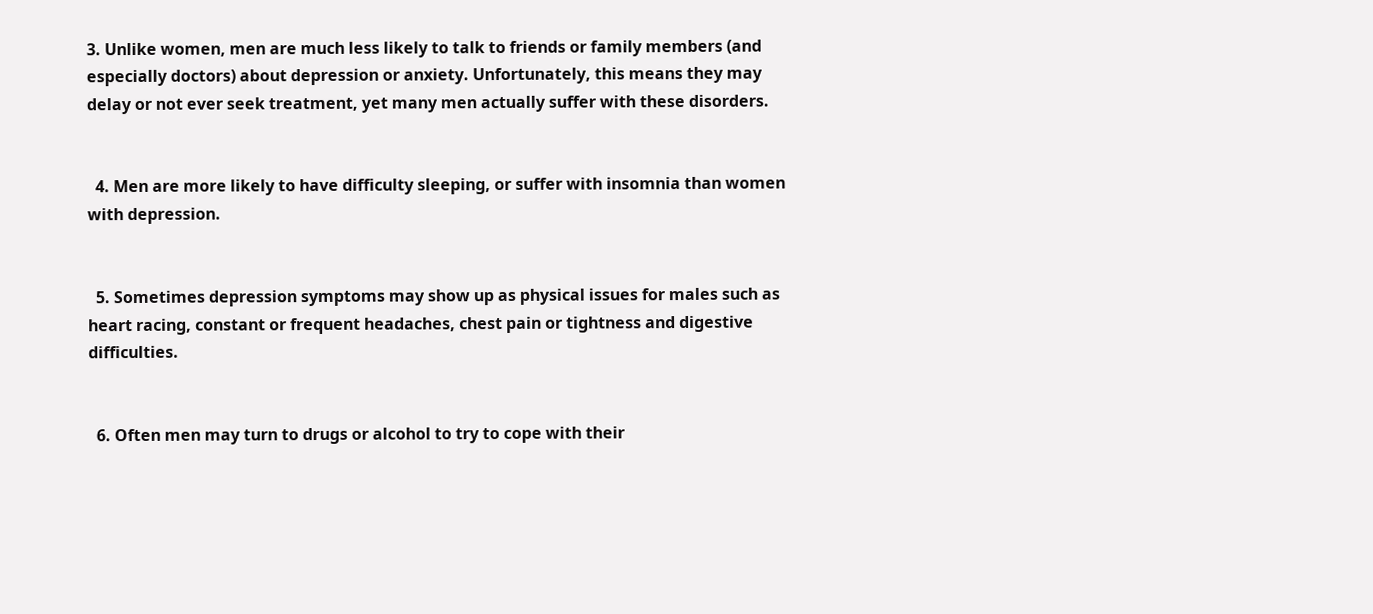3. Unlike women, men are much less likely to talk to friends or family members (and especially doctors) about depression or anxiety. Unfortunately, this means they may delay or not ever seek treatment, yet many men actually suffer with these disorders.


  4. Men are more likely to have difficulty sleeping, or suffer with insomnia than women with depression.


  5. Sometimes depression symptoms may show up as physical issues for males such as heart racing, constant or frequent headaches, chest pain or tightness and digestive difficulties.


  6. Often men may turn to drugs or alcohol to try to cope with their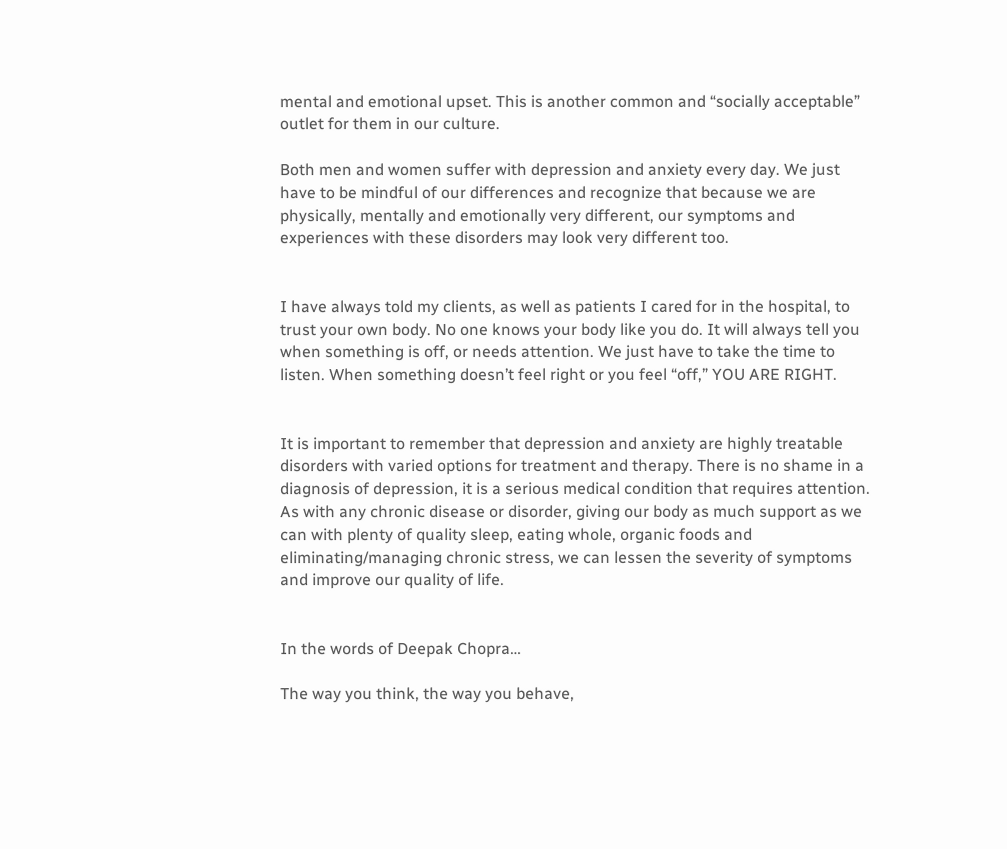mental and emotional upset. This is another common and “socially acceptable” outlet for them in our culture.

Both men and women suffer with depression and anxiety every day. We just have to be mindful of our differences and recognize that because we are physically, mentally and emotionally very different, our symptoms and experiences with these disorders may look very different too.


I have always told my clients, as well as patients I cared for in the hospital, to trust your own body. No one knows your body like you do. It will always tell you when something is off, or needs attention. We just have to take the time to listen. When something doesn’t feel right or you feel “off,” YOU ARE RIGHT.


It is important to remember that depression and anxiety are highly treatable disorders with varied options for treatment and therapy. There is no shame in a diagnosis of depression, it is a serious medical condition that requires attention. As with any chronic disease or disorder, giving our body as much support as we can with plenty of quality sleep, eating whole, organic foods and eliminating/managing chronic stress, we can lessen the severity of symptoms and improve our quality of life.


In the words of Deepak Chopra…

The way you think, the way you behave,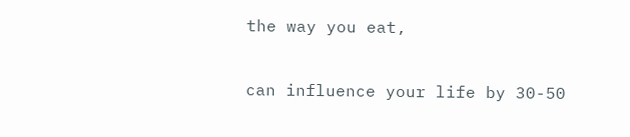the way you eat,

can influence your life by 30-50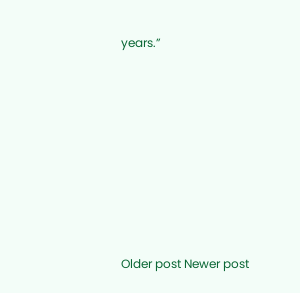years.”









Older post Newer post